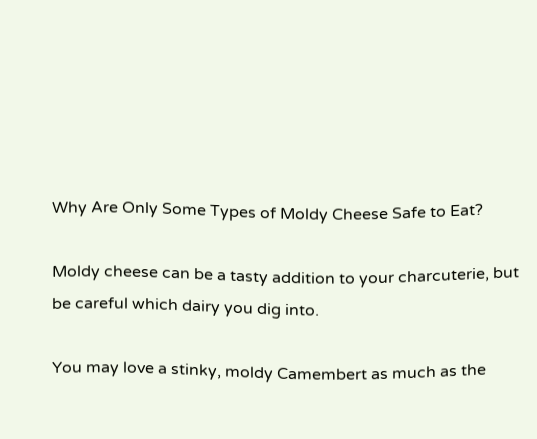Why Are Only Some Types of Moldy Cheese Safe to Eat?

Moldy cheese can be a tasty addition to your charcuterie, but be careful which dairy you dig into.

You may love a stinky, moldy Camembert as much as the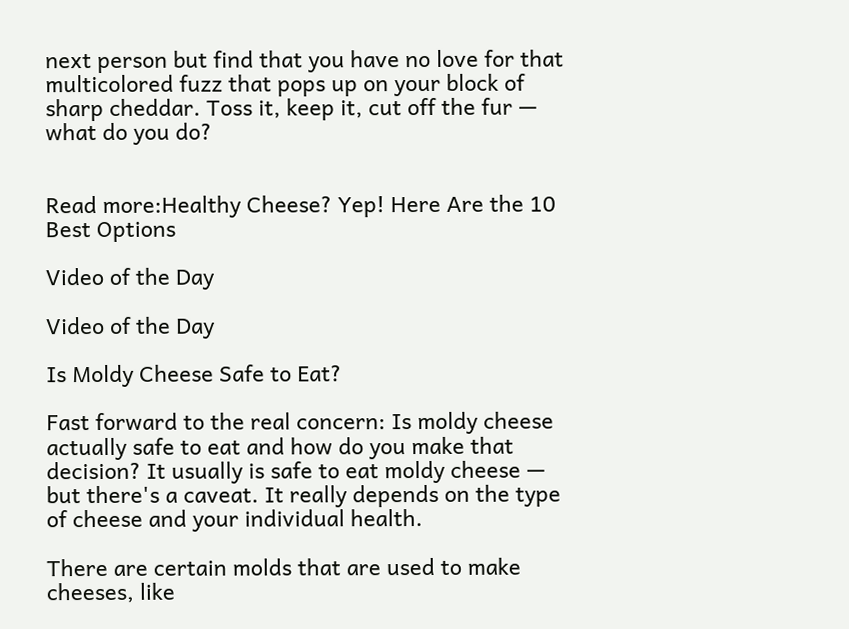next person but find that you have no love for that multicolored fuzz that pops up on your block of sharp cheddar. Toss it, keep it, cut off the fur — what do you do?


Read more:Healthy Cheese? Yep! Here Are the 10 Best Options

Video of the Day

Video of the Day

Is Moldy Cheese Safe to Eat?

Fast forward to the real concern: Is moldy cheese actually safe to eat and how do you make that decision? It usually is safe to eat moldy cheese — but there's a caveat. It really depends on the type of cheese and your individual health.

There are certain molds that are used to make cheeses, like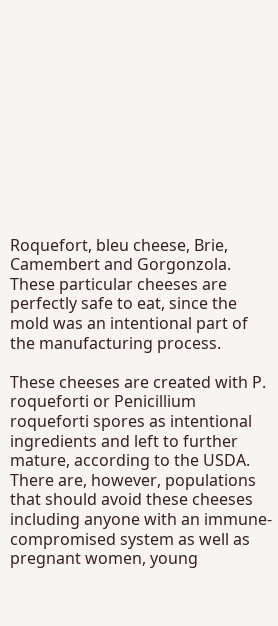Roquefort, bleu cheese, Brie, Camembert and Gorgonzola. These particular cheeses are perfectly safe to eat, since the mold was an intentional part of the manufacturing process.

These cheeses are created with P. roqueforti or Penicillium roqueforti spores as intentional ingredients and left to further mature, according to the USDA. There are, however, populations that should avoid these cheeses including anyone with an immune-compromised system as well as pregnant women, young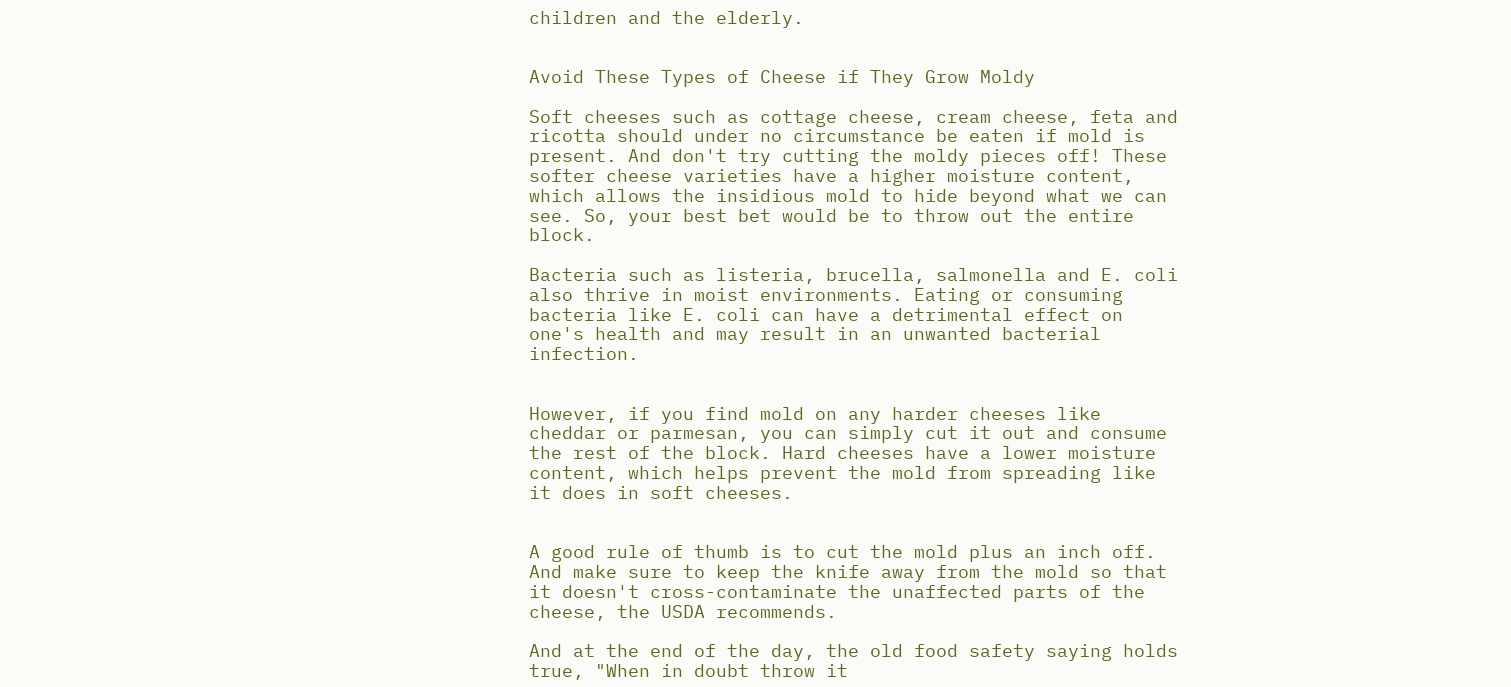children and the elderly.


Avoid These Types of Cheese if They Grow Moldy

Soft cheeses such as cottage cheese, cream cheese, feta and ricotta should under no circumstance be eaten if mold is present. And don't try cutting the moldy pieces off! These softer cheese varieties have a higher moisture content, which allows the insidious mold to hide beyond what we can see. So, your best bet would be to throw out the entire block.

Bacteria such as listeria, brucella, salmonella and E. coli also thrive in moist environments. Eating or consuming bacteria like E. coli can have a detrimental effect on one's health and may result in an unwanted bacterial infection.


However, if you find mold on any harder cheeses like cheddar or parmesan, you can simply cut it out and consume the rest of the block. Hard cheeses have a lower moisture content, which helps prevent the mold from spreading like it does in soft cheeses.


A good rule of thumb is to cut the mold plus an inch off. And make sure to keep the knife away from the mold so that it doesn't cross-contaminate the unaffected parts of the cheese, the USDA recommends.

And at the end of the day, the old food safety saying holds true, "When in doubt throw it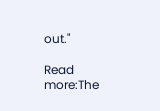out."

Read more:The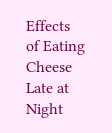Effects of Eating Cheese Late at Night